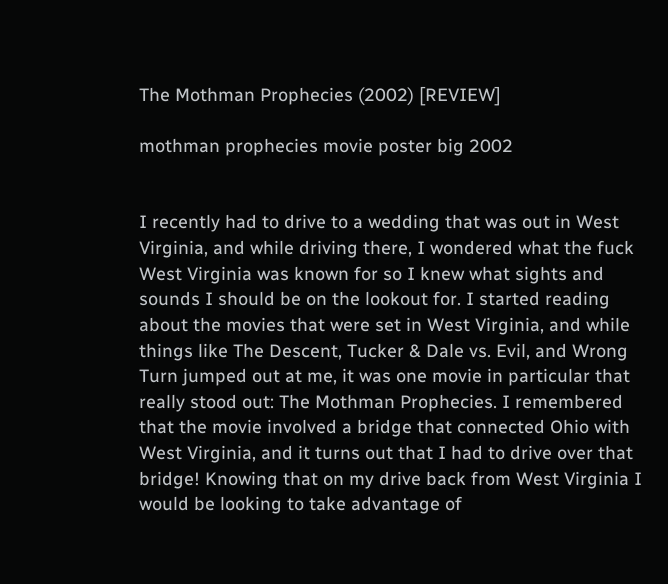The Mothman Prophecies (2002) [REVIEW]

mothman prophecies movie poster big 2002


I recently had to drive to a wedding that was out in West Virginia, and while driving there, I wondered what the fuck West Virginia was known for so I knew what sights and sounds I should be on the lookout for. I started reading about the movies that were set in West Virginia, and while things like The Descent, Tucker & Dale vs. Evil, and Wrong Turn jumped out at me, it was one movie in particular that really stood out: The Mothman Prophecies. I remembered that the movie involved a bridge that connected Ohio with West Virginia, and it turns out that I had to drive over that bridge! Knowing that on my drive back from West Virginia I would be looking to take advantage of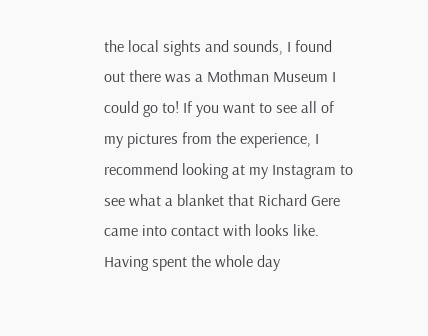the local sights and sounds, I found out there was a Mothman Museum I could go to! If you want to see all of my pictures from the experience, I recommend looking at my Instagram to see what a blanket that Richard Gere came into contact with looks like. Having spent the whole day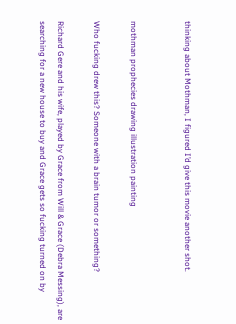thinking about Mothman, I figured I’d give this movie another shot.


mothman prophecies drawing illustration painting

Who fucking drew this? Someone with a brain tumor or something?

Richard Gere and his wife, played by Grace from Will & Grace (Debra Messing), are searching for a new house to buy and Grace gets so fucking turned on by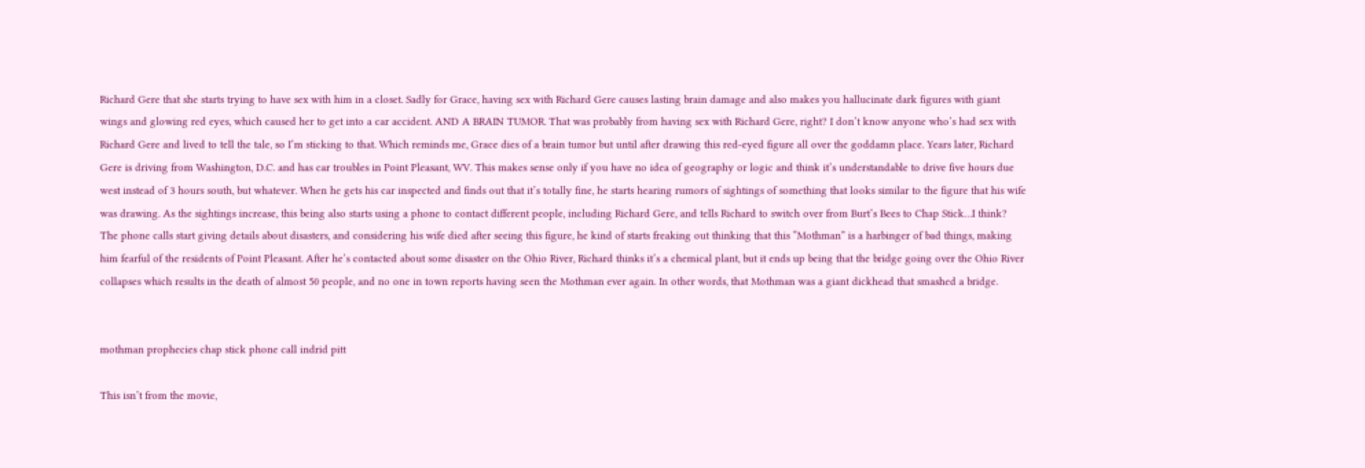Richard Gere that she starts trying to have sex with him in a closet. Sadly for Grace, having sex with Richard Gere causes lasting brain damage and also makes you hallucinate dark figures with giant wings and glowing red eyes, which caused her to get into a car accident. AND A BRAIN TUMOR. That was probably from having sex with Richard Gere, right? I don’t know anyone who’s had sex with Richard Gere and lived to tell the tale, so I’m sticking to that. Which reminds me, Grace dies of a brain tumor but until after drawing this red-eyed figure all over the goddamn place. Years later, Richard Gere is driving from Washington, D.C. and has car troubles in Point Pleasant, WV. This makes sense only if you have no idea of geography or logic and think it’s understandable to drive five hours due west instead of 3 hours south, but whatever. When he gets his car inspected and finds out that it’s totally fine, he starts hearing rumors of sightings of something that looks similar to the figure that his wife was drawing. As the sightings increase, this being also starts using a phone to contact different people, including Richard Gere, and tells Richard to switch over from Burt’s Bees to Chap Stick…I think? The phone calls start giving details about disasters, and considering his wife died after seeing this figure, he kind of starts freaking out thinking that this “Mothman” is a harbinger of bad things, making him fearful of the residents of Point Pleasant. After he’s contacted about some disaster on the Ohio River, Richard thinks it’s a chemical plant, but it ends up being that the bridge going over the Ohio River collapses which results in the death of almost 50 people, and no one in town reports having seen the Mothman ever again. In other words, that Mothman was a giant dickhead that smashed a bridge.


mothman prophecies chap stick phone call indrid pitt

This isn’t from the movie,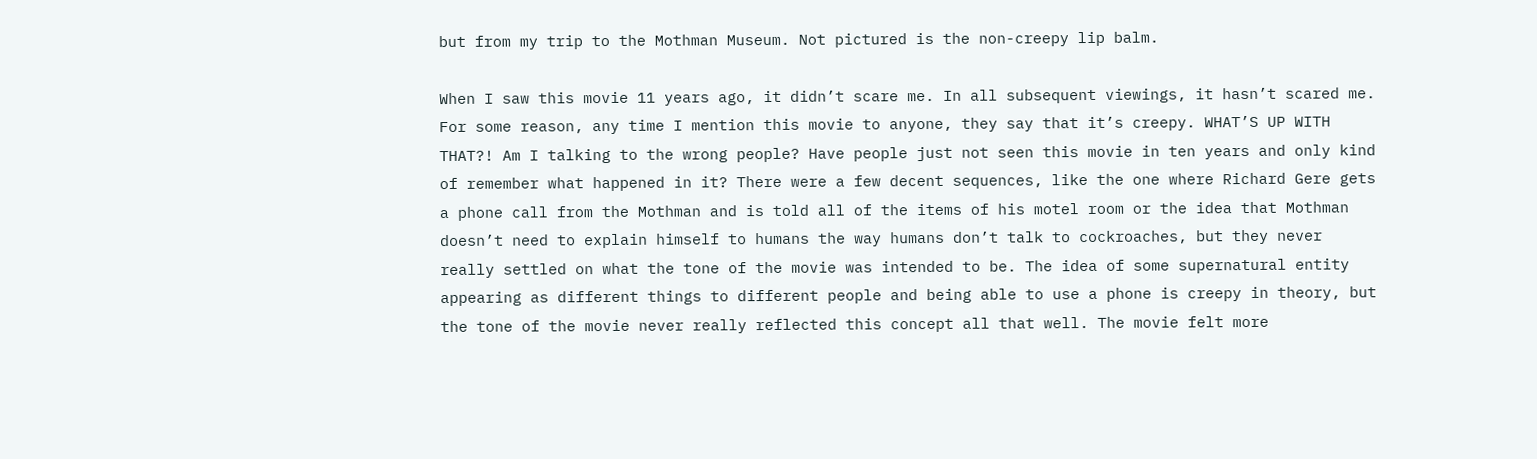but from my trip to the Mothman Museum. Not pictured is the non-creepy lip balm.

When I saw this movie 11 years ago, it didn’t scare me. In all subsequent viewings, it hasn’t scared me. For some reason, any time I mention this movie to anyone, they say that it’s creepy. WHAT’S UP WITH THAT?! Am I talking to the wrong people? Have people just not seen this movie in ten years and only kind of remember what happened in it? There were a few decent sequences, like the one where Richard Gere gets a phone call from the Mothman and is told all of the items of his motel room or the idea that Mothman doesn’t need to explain himself to humans the way humans don’t talk to cockroaches, but they never really settled on what the tone of the movie was intended to be. The idea of some supernatural entity appearing as different things to different people and being able to use a phone is creepy in theory, but the tone of the movie never really reflected this concept all that well. The movie felt more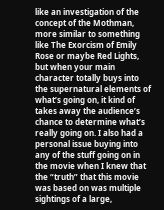like an investigation of the concept of the Mothman, more similar to something like The Exorcism of Emily Rose or maybe Red Lights, but when your main character totally buys into the supernatural elements of what’s going on, it kind of takes away the audience’s chance to determine what’s really going on. I also had a personal issue buying into any of the stuff going on in the movie when I knew that the “truth” that this movie was based on was multiple sightings of a large,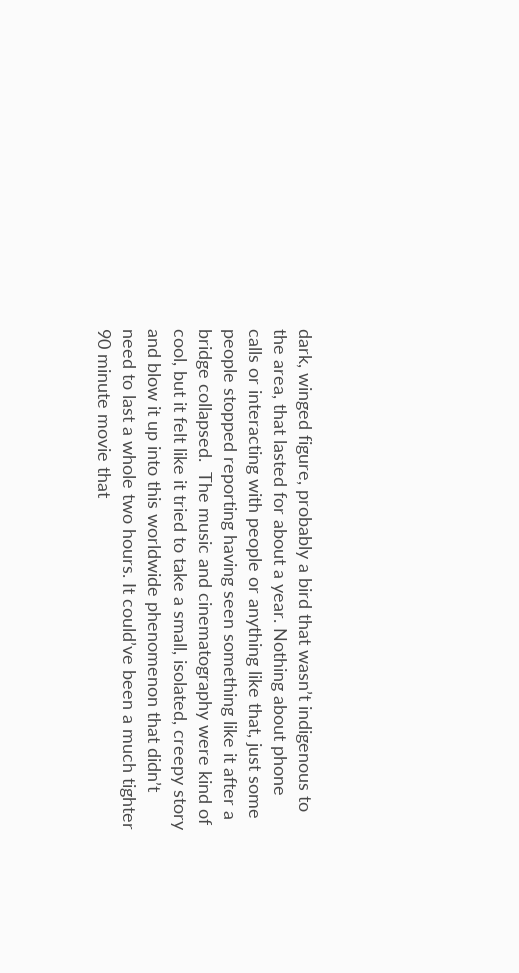dark, winged figure, probably a bird that wasn’t indigenous to the area, that lasted for about a year. Nothing about phone calls or interacting with people or anything like that, just some people stopped reporting having seen something like it after a bridge collapsed.  The music and cinematography were kind of cool, but it felt like it tried to take a small, isolated, creepy story and blow it up into this worldwide phenomenon that didn’t need to last a whole two hours. It could’ve been a much tighter 90 minute movie that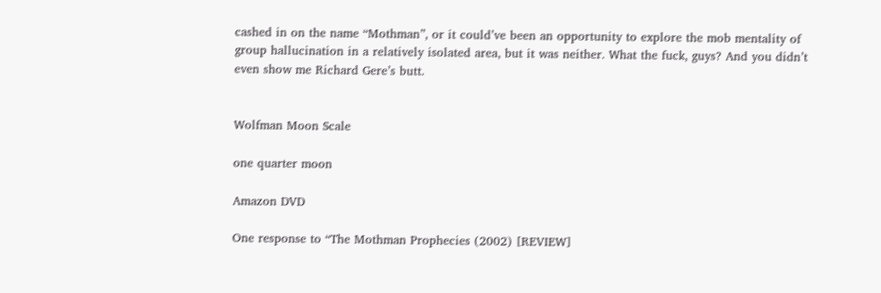cashed in on the name “Mothman”, or it could’ve been an opportunity to explore the mob mentality of group hallucination in a relatively isolated area, but it was neither. What the fuck, guys? And you didn’t even show me Richard Gere’s butt.


Wolfman Moon Scale

one quarter moon

Amazon DVD

One response to “The Mothman Prophecies (2002) [REVIEW]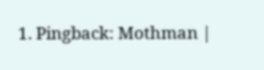1. Pingback: Mothman |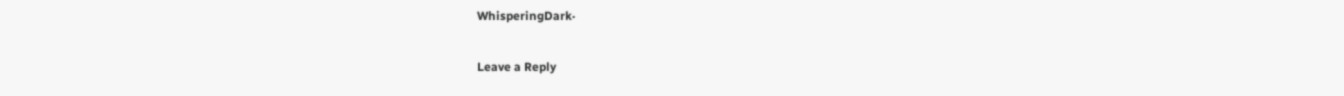WhisperingDark·

Leave a Reply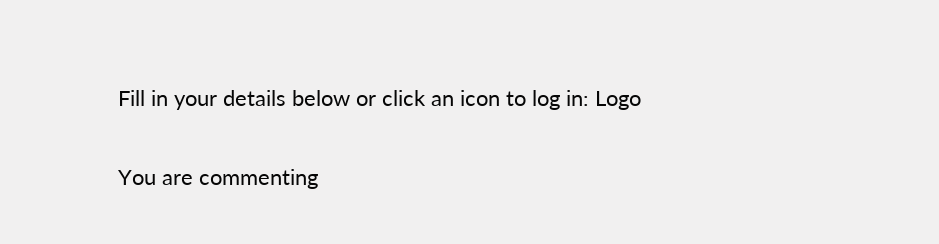Fill in your details below or click an icon to log in: Logo

You are commenting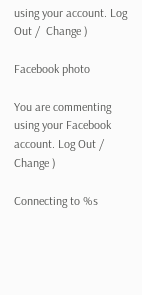using your account. Log Out /  Change )

Facebook photo

You are commenting using your Facebook account. Log Out /  Change )

Connecting to %s